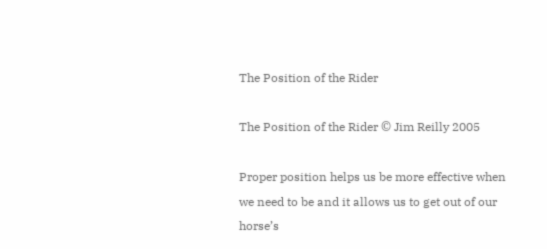The Position of the Rider

The Position of the Rider © Jim Reilly 2005

Proper position helps us be more effective when we need to be and it allows us to get out of our horse’s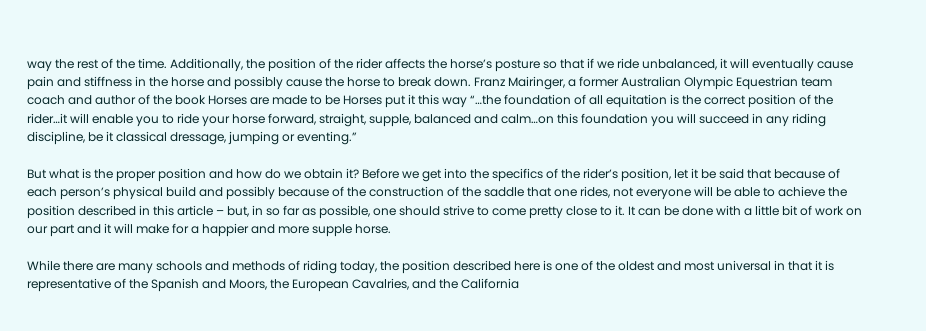way the rest of the time. Additionally, the position of the rider affects the horse’s posture so that if we ride unbalanced, it will eventually cause pain and stiffness in the horse and possibly cause the horse to break down. Franz Mairinger, a former Australian Olympic Equestrian team coach and author of the book Horses are made to be Horses put it this way “…the foundation of all equitation is the correct position of the rider…it will enable you to ride your horse forward, straight, supple, balanced and calm…on this foundation you will succeed in any riding discipline, be it classical dressage, jumping or eventing.”

But what is the proper position and how do we obtain it? Before we get into the specifics of the rider’s position, let it be said that because of each person’s physical build and possibly because of the construction of the saddle that one rides, not everyone will be able to achieve the position described in this article – but, in so far as possible, one should strive to come pretty close to it. It can be done with a little bit of work on our part and it will make for a happier and more supple horse.

While there are many schools and methods of riding today, the position described here is one of the oldest and most universal in that it is representative of the Spanish and Moors, the European Cavalries, and the California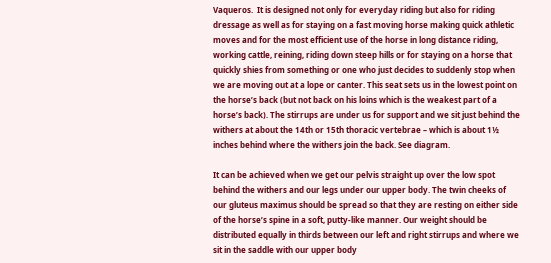Vaqueros.  It is designed not only for everyday riding but also for riding dressage as well as for staying on a fast moving horse making quick athletic moves and for the most efficient use of the horse in long distance riding, working cattle, reining, riding down steep hills or for staying on a horse that quickly shies from something or one who just decides to suddenly stop when we are moving out at a lope or canter. This seat sets us in the lowest point on the horse’s back (but not back on his loins which is the weakest part of a horse’s back). The stirrups are under us for support and we sit just behind the withers at about the 14th or 15th thoracic vertebrae – which is about 1½ inches behind where the withers join the back. See diagram.

It can be achieved when we get our pelvis straight up over the low spot behind the withers and our legs under our upper body. The twin cheeks of our gluteus maximus should be spread so that they are resting on either side of the horse’s spine in a soft, putty-like manner. Our weight should be distributed equally in thirds between our left and right stirrups and where we sit in the saddle with our upper body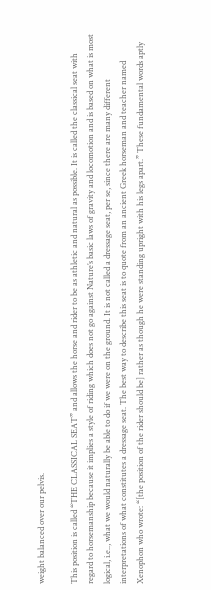weight balanced over our pelvis.

This position is called “THE CLASSICAL SEAT” and allows the horse and rider to be as athletic and natural as possible. It is called the classical seat with regard to horsemanship because it implies a style of riding which does not go against Nature’s basic laws of gravity and locomotion and is based on what is most logical, i.e.., what we would naturally be able to do if we were on the ground. It is not called a dressage seat, per se, since there are many different interpretations of what constitutes a dressage seat. The best way to describe this seat is to quote from an ancient Greek horseman and teacher named Xenophon who wrote: “[the position of the rider should be] rather as though he were standing upright with his legs apart.” These fundamental words aptly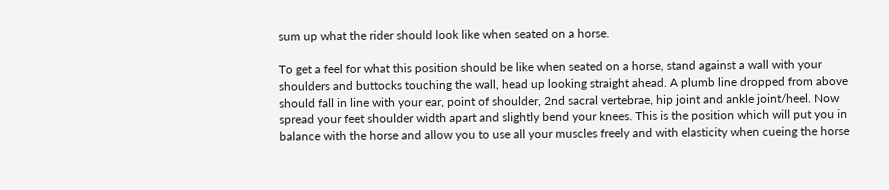sum up what the rider should look like when seated on a horse.

To get a feel for what this position should be like when seated on a horse, stand against a wall with your shoulders and buttocks touching the wall, head up looking straight ahead. A plumb line dropped from above should fall in line with your ear, point of shoulder, 2nd sacral vertebrae, hip joint and ankle joint/heel. Now spread your feet shoulder width apart and slightly bend your knees. This is the position which will put you in balance with the horse and allow you to use all your muscles freely and with elasticity when cueing the horse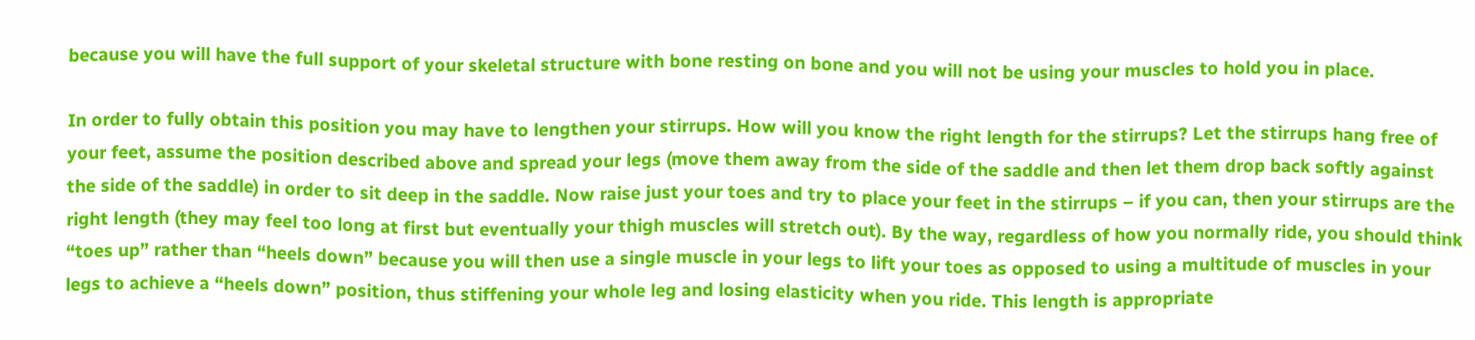because you will have the full support of your skeletal structure with bone resting on bone and you will not be using your muscles to hold you in place.

In order to fully obtain this position you may have to lengthen your stirrups. How will you know the right length for the stirrups? Let the stirrups hang free of your feet, assume the position described above and spread your legs (move them away from the side of the saddle and then let them drop back softly against the side of the saddle) in order to sit deep in the saddle. Now raise just your toes and try to place your feet in the stirrups – if you can, then your stirrups are the right length (they may feel too long at first but eventually your thigh muscles will stretch out). By the way, regardless of how you normally ride, you should think “toes up” rather than “heels down” because you will then use a single muscle in your legs to lift your toes as opposed to using a multitude of muscles in your legs to achieve a “heels down” position, thus stiffening your whole leg and losing elasticity when you ride. This length is appropriate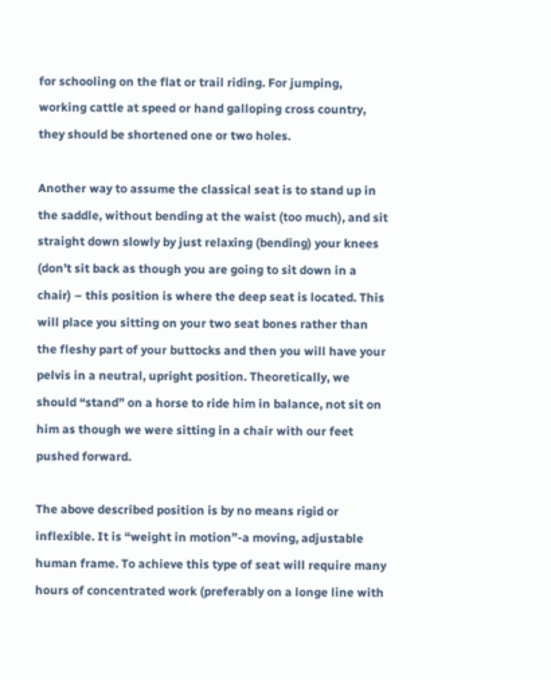for schooling on the flat or trail riding. For jumping, working cattle at speed or hand galloping cross country, they should be shortened one or two holes.

Another way to assume the classical seat is to stand up in the saddle, without bending at the waist (too much), and sit straight down slowly by just relaxing (bending) your knees (don’t sit back as though you are going to sit down in a chair) – this position is where the deep seat is located. This will place you sitting on your two seat bones rather than the fleshy part of your buttocks and then you will have your pelvis in a neutral, upright position. Theoretically, we should “stand” on a horse to ride him in balance, not sit on him as though we were sitting in a chair with our feet pushed forward.

The above described position is by no means rigid or inflexible. It is “weight in motion”-a moving, adjustable human frame. To achieve this type of seat will require many hours of concentrated work (preferably on a longe line with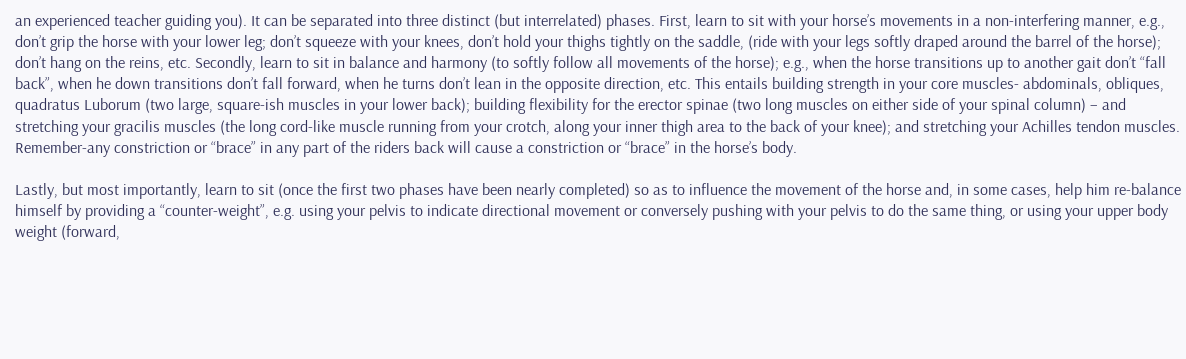an experienced teacher guiding you). It can be separated into three distinct (but interrelated) phases. First, learn to sit with your horse’s movements in a non-interfering manner, e.g., don’t grip the horse with your lower leg; don’t squeeze with your knees, don’t hold your thighs tightly on the saddle, (ride with your legs softly draped around the barrel of the horse); don’t hang on the reins, etc. Secondly, learn to sit in balance and harmony (to softly follow all movements of the horse); e.g., when the horse transitions up to another gait don’t “fall back”, when he down transitions don’t fall forward, when he turns don’t lean in the opposite direction, etc. This entails building strength in your core muscles- abdominals, obliques, quadratus Luborum (two large, square-ish muscles in your lower back); building flexibility for the erector spinae (two long muscles on either side of your spinal column) – and stretching your gracilis muscles (the long cord-like muscle running from your crotch, along your inner thigh area to the back of your knee); and stretching your Achilles tendon muscles. Remember-any constriction or “brace” in any part of the riders back will cause a constriction or “brace” in the horse’s body.

Lastly, but most importantly, learn to sit (once the first two phases have been nearly completed) so as to influence the movement of the horse and, in some cases, help him re-balance himself by providing a “counter-weight”, e.g. using your pelvis to indicate directional movement or conversely pushing with your pelvis to do the same thing, or using your upper body weight (forward,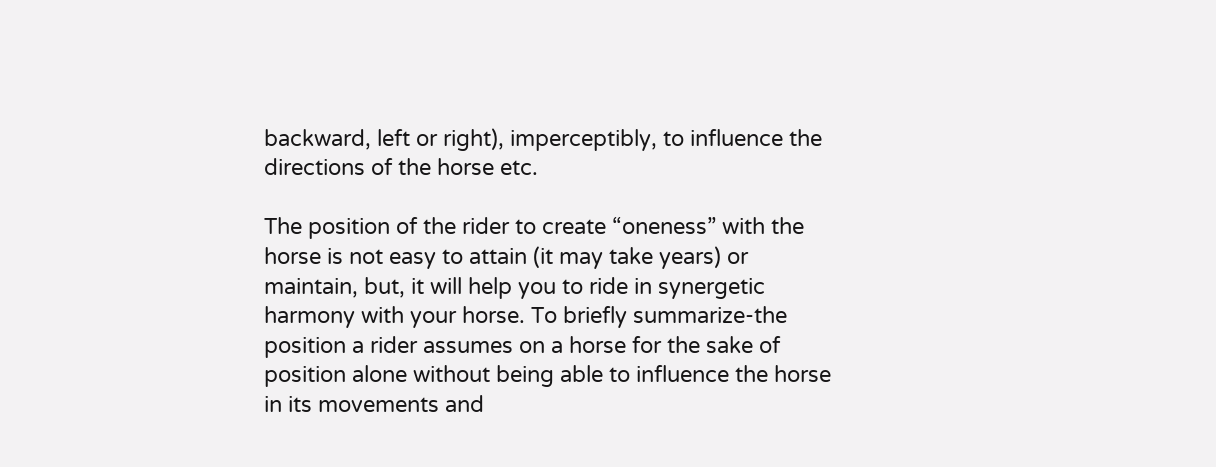backward, left or right), imperceptibly, to influence the directions of the horse etc.

The position of the rider to create “oneness” with the horse is not easy to attain (it may take years) or maintain, but, it will help you to ride in synergetic harmony with your horse. To briefly summarize-the position a rider assumes on a horse for the sake of position alone without being able to influence the horse in its movements and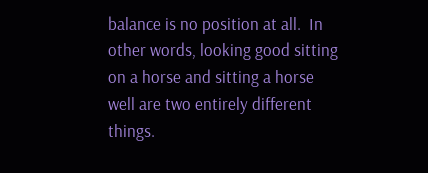balance is no position at all.  In other words, looking good sitting on a horse and sitting a horse well are two entirely different things.